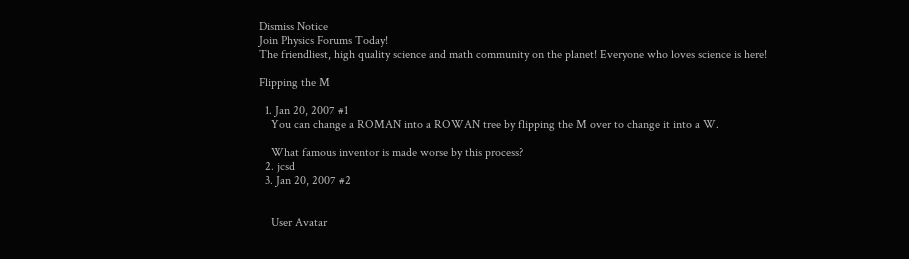Dismiss Notice
Join Physics Forums Today!
The friendliest, high quality science and math community on the planet! Everyone who loves science is here!

Flipping the M

  1. Jan 20, 2007 #1
    You can change a ROMAN into a ROWAN tree by flipping the M over to change it into a W.

    What famous inventor is made worse by this process?
  2. jcsd
  3. Jan 20, 2007 #2


    User Avatar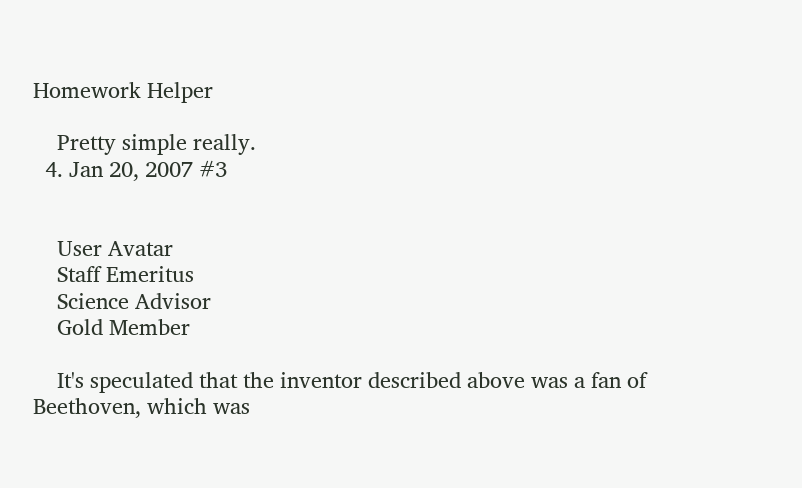Homework Helper

    Pretty simple really.
  4. Jan 20, 2007 #3


    User Avatar
    Staff Emeritus
    Science Advisor
    Gold Member

    It's speculated that the inventor described above was a fan of Beethoven, which was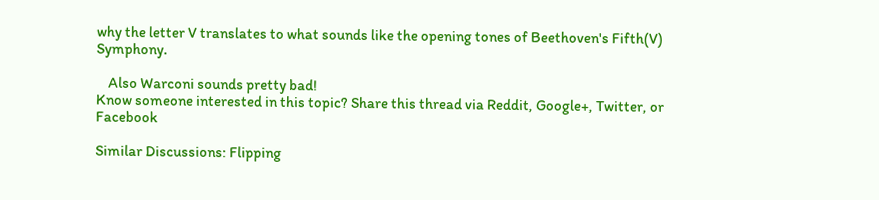why the letter V translates to what sounds like the opening tones of Beethoven's Fifth(V) Symphony.

    Also Warconi sounds pretty bad!
Know someone interested in this topic? Share this thread via Reddit, Google+, Twitter, or Facebook

Similar Discussions: Flipping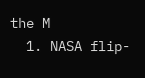the M
  1. NASA flip-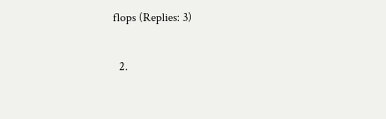flops (Replies: 3)

  2.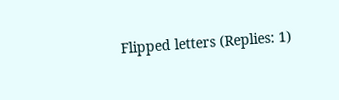Flipped letters (Replies: 1)